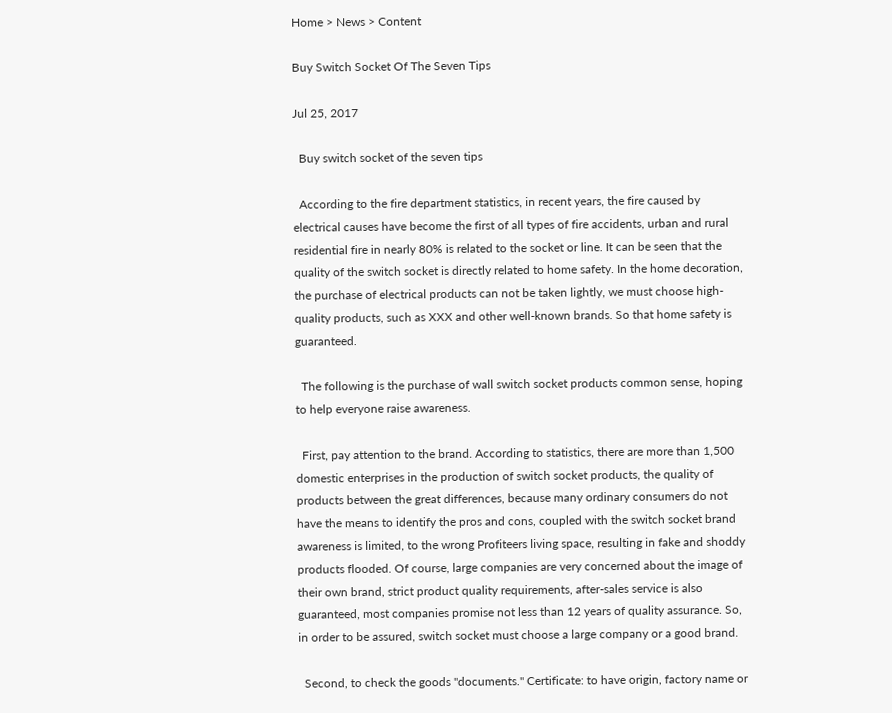Home > News > Content

Buy Switch Socket Of The Seven Tips

Jul 25, 2017

  Buy switch socket of the seven tips

  According to the fire department statistics, in recent years, the fire caused by electrical causes have become the first of all types of fire accidents, urban and rural residential fire in nearly 80% is related to the socket or line. It can be seen that the quality of the switch socket is directly related to home safety. In the home decoration, the purchase of electrical products can not be taken lightly, we must choose high-quality products, such as XXX and other well-known brands. So that home safety is guaranteed.

  The following is the purchase of wall switch socket products common sense, hoping to help everyone raise awareness.

  First, pay attention to the brand. According to statistics, there are more than 1,500 domestic enterprises in the production of switch socket products, the quality of products between the great differences, because many ordinary consumers do not have the means to identify the pros and cons, coupled with the switch socket brand awareness is limited, to the wrong Profiteers living space, resulting in fake and shoddy products flooded. Of course, large companies are very concerned about the image of their own brand, strict product quality requirements, after-sales service is also guaranteed, most companies promise not less than 12 years of quality assurance. So, in order to be assured, switch socket must choose a large company or a good brand.

  Second, to check the goods "documents." Certificate: to have origin, factory name or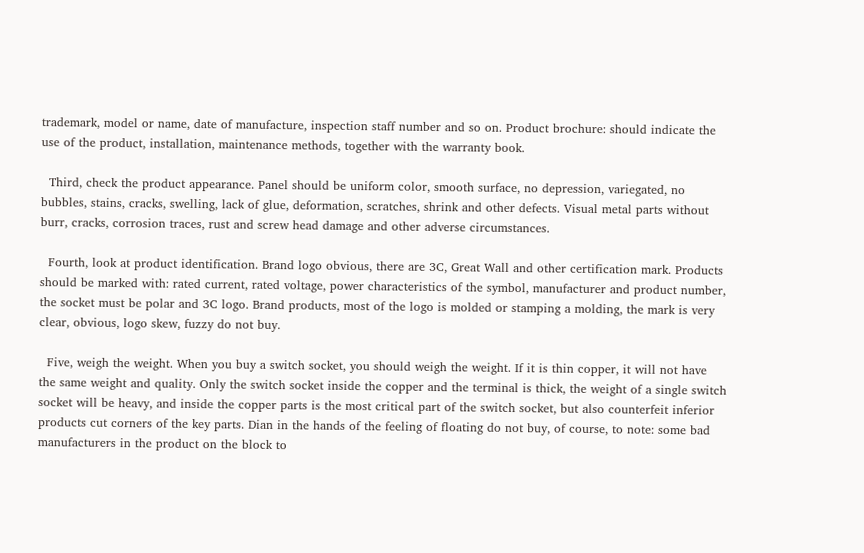trademark, model or name, date of manufacture, inspection staff number and so on. Product brochure: should indicate the use of the product, installation, maintenance methods, together with the warranty book.

  Third, check the product appearance. Panel should be uniform color, smooth surface, no depression, variegated, no bubbles, stains, cracks, swelling, lack of glue, deformation, scratches, shrink and other defects. Visual metal parts without burr, cracks, corrosion traces, rust and screw head damage and other adverse circumstances.

  Fourth, look at product identification. Brand logo obvious, there are 3C, Great Wall and other certification mark. Products should be marked with: rated current, rated voltage, power characteristics of the symbol, manufacturer and product number, the socket must be polar and 3C logo. Brand products, most of the logo is molded or stamping a molding, the mark is very clear, obvious, logo skew, fuzzy do not buy.

  Five, weigh the weight. When you buy a switch socket, you should weigh the weight. If it is thin copper, it will not have the same weight and quality. Only the switch socket inside the copper and the terminal is thick, the weight of a single switch socket will be heavy, and inside the copper parts is the most critical part of the switch socket, but also counterfeit inferior products cut corners of the key parts. Dian in the hands of the feeling of floating do not buy, of course, to note: some bad manufacturers in the product on the block to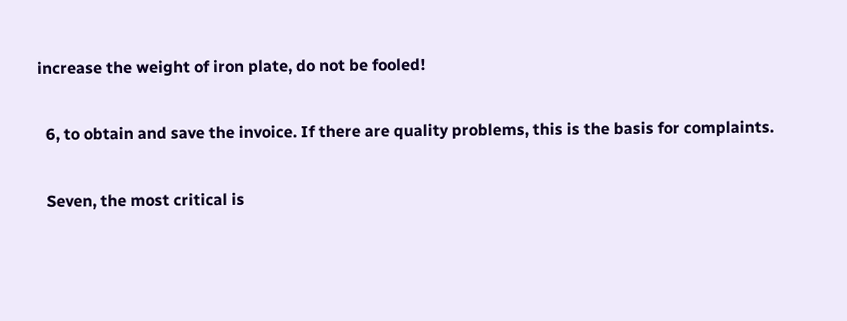increase the weight of iron plate, do not be fooled!

  6, to obtain and save the invoice. If there are quality problems, this is the basis for complaints.

  Seven, the most critical is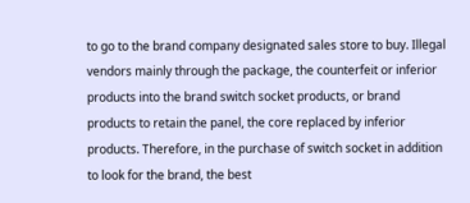to go to the brand company designated sales store to buy. Illegal vendors mainly through the package, the counterfeit or inferior products into the brand switch socket products, or brand products to retain the panel, the core replaced by inferior products. Therefore, in the purchase of switch socket in addition to look for the brand, the best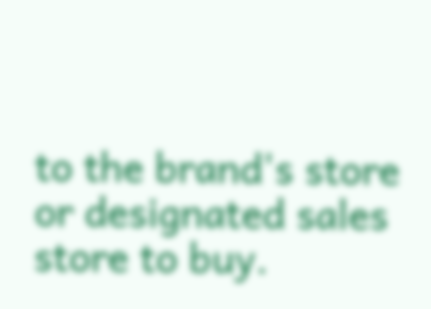to the brand's store or designated sales store to buy.